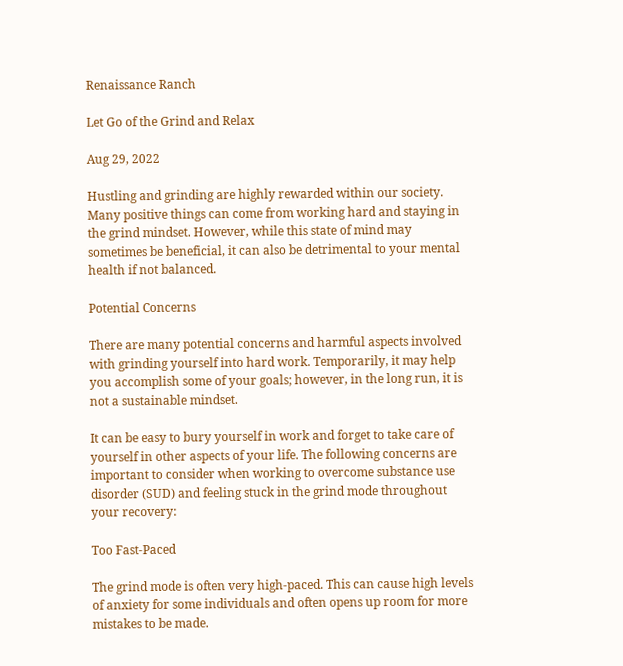Renaissance Ranch

Let Go of the Grind and Relax

Aug 29, 2022

Hustling and grinding are highly rewarded within our society. Many positive things can come from working hard and staying in the grind mindset. However, while this state of mind may sometimes be beneficial, it can also be detrimental to your mental health if not balanced.

Potential Concerns

There are many potential concerns and harmful aspects involved with grinding yourself into hard work. Temporarily, it may help you accomplish some of your goals; however, in the long run, it is not a sustainable mindset.

It can be easy to bury yourself in work and forget to take care of yourself in other aspects of your life. The following concerns are important to consider when working to overcome substance use disorder (SUD) and feeling stuck in the grind mode throughout your recovery:

Too Fast-Paced

The grind mode is often very high-paced. This can cause high levels of anxiety for some individuals and often opens up room for more mistakes to be made.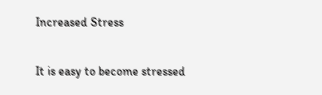Increased Stress

It is easy to become stressed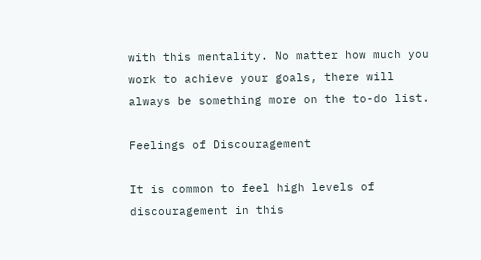with this mentality. No matter how much you work to achieve your goals, there will always be something more on the to-do list.

Feelings of Discouragement

It is common to feel high levels of discouragement in this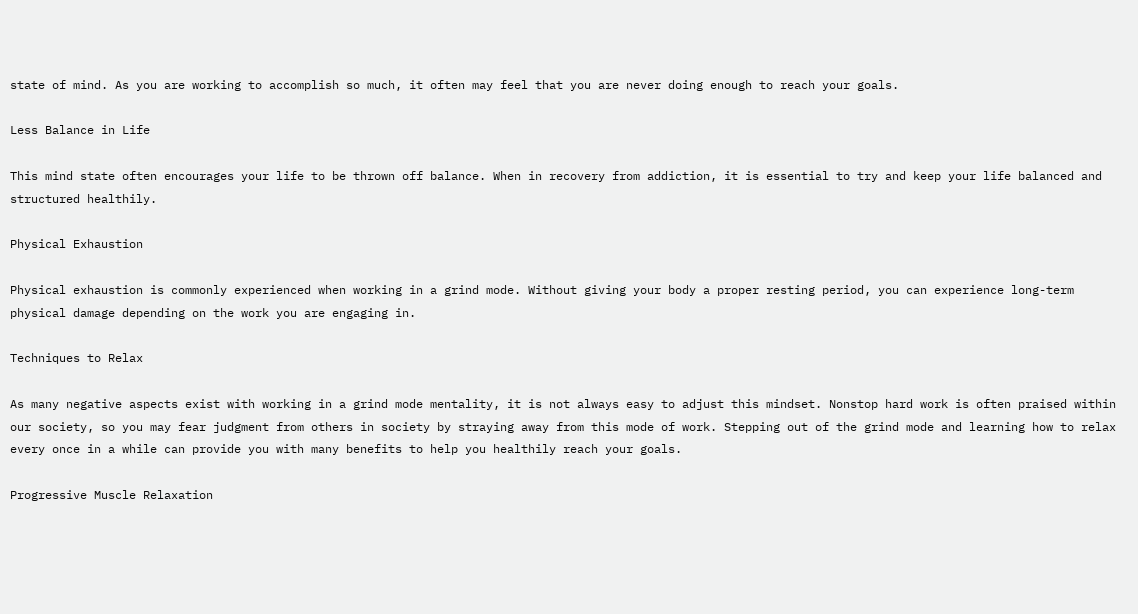state of mind. As you are working to accomplish so much, it often may feel that you are never doing enough to reach your goals.

Less Balance in Life

This mind state often encourages your life to be thrown off balance. When in recovery from addiction, it is essential to try and keep your life balanced and structured healthily.

Physical Exhaustion

Physical exhaustion is commonly experienced when working in a grind mode. Without giving your body a proper resting period, you can experience long-term physical damage depending on the work you are engaging in.

Techniques to Relax

As many negative aspects exist with working in a grind mode mentality, it is not always easy to adjust this mindset. Nonstop hard work is often praised within our society, so you may fear judgment from others in society by straying away from this mode of work. Stepping out of the grind mode and learning how to relax every once in a while can provide you with many benefits to help you healthily reach your goals.

Progressive Muscle Relaxation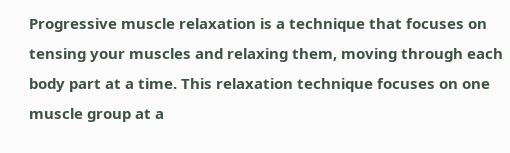Progressive muscle relaxation is a technique that focuses on tensing your muscles and relaxing them, moving through each body part at a time. This relaxation technique focuses on one muscle group at a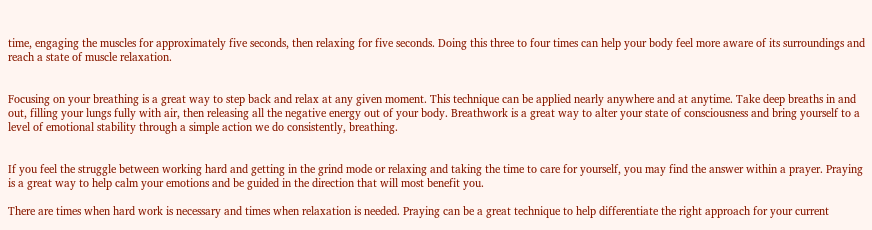time, engaging the muscles for approximately five seconds, then relaxing for five seconds. Doing this three to four times can help your body feel more aware of its surroundings and reach a state of muscle relaxation.


Focusing on your breathing is a great way to step back and relax at any given moment. This technique can be applied nearly anywhere and at anytime. Take deep breaths in and out, filling your lungs fully with air, then releasing all the negative energy out of your body. Breathwork is a great way to alter your state of consciousness and bring yourself to a level of emotional stability through a simple action we do consistently, breathing.


If you feel the struggle between working hard and getting in the grind mode or relaxing and taking the time to care for yourself, you may find the answer within a prayer. Praying is a great way to help calm your emotions and be guided in the direction that will most benefit you.

There are times when hard work is necessary and times when relaxation is needed. Praying can be a great technique to help differentiate the right approach for your current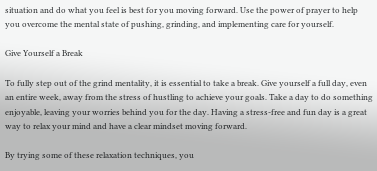situation and do what you feel is best for you moving forward. Use the power of prayer to help you overcome the mental state of pushing, grinding, and implementing care for yourself.

Give Yourself a Break

To fully step out of the grind mentality, it is essential to take a break. Give yourself a full day, even an entire week, away from the stress of hustling to achieve your goals. Take a day to do something enjoyable, leaving your worries behind you for the day. Having a stress-free and fun day is a great way to relax your mind and have a clear mindset moving forward.

By trying some of these relaxation techniques, you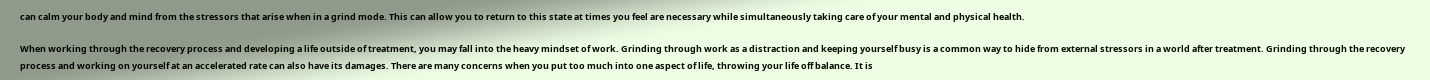can calm your body and mind from the stressors that arise when in a grind mode. This can allow you to return to this state at times you feel are necessary while simultaneously taking care of your mental and physical health.

When working through the recovery process and developing a life outside of treatment, you may fall into the heavy mindset of work. Grinding through work as a distraction and keeping yourself busy is a common way to hide from external stressors in a world after treatment. Grinding through the recovery process and working on yourself at an accelerated rate can also have its damages. There are many concerns when you put too much into one aspect of life, throwing your life off balance. It is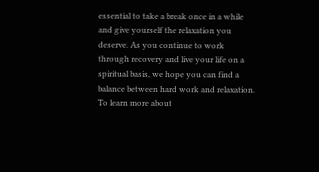essential to take a break once in a while and give yourself the relaxation you deserve. As you continue to work through recovery and live your life on a spiritual basis, we hope you can find a balance between hard work and relaxation. To learn more about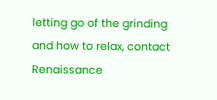letting go of the grinding and how to relax, contact Renaissance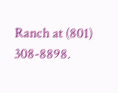Ranch at (801) 308-8898.